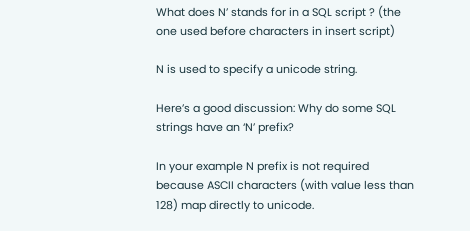What does N’ stands for in a SQL script ? (the one used before characters in insert script)

N is used to specify a unicode string.

Here’s a good discussion: Why do some SQL strings have an ‘N’ prefix?

In your example N prefix is not required because ASCII characters (with value less than 128) map directly to unicode.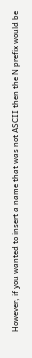However, if you wanted to insert a name that was not ASCII then the N prefix would be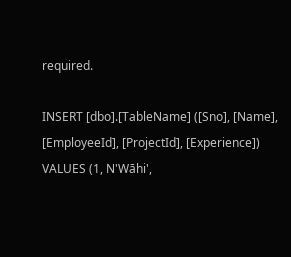required.

INSERT [dbo].[TableName] ([Sno], [Name], [EmployeeId], [ProjectId], [Experience])
VALUES (1, N'Wāhi',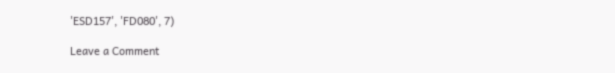'ESD157', 'FD080', 7)

Leave a Comment